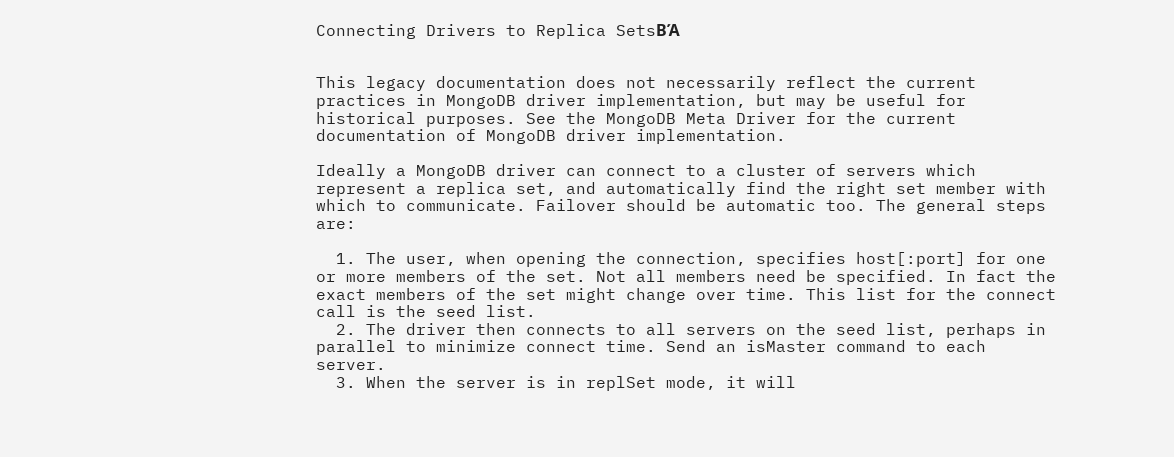Connecting Drivers to Replica SetsΒΆ


This legacy documentation does not necessarily reflect the current practices in MongoDB driver implementation, but may be useful for historical purposes. See the MongoDB Meta Driver for the current documentation of MongoDB driver implementation.

Ideally a MongoDB driver can connect to a cluster of servers which represent a replica set, and automatically find the right set member with which to communicate. Failover should be automatic too. The general steps are:

  1. The user, when opening the connection, specifies host[:port] for one or more members of the set. Not all members need be specified. In fact the exact members of the set might change over time. This list for the connect call is the seed list.
  2. The driver then connects to all servers on the seed list, perhaps in parallel to minimize connect time. Send an isMaster command to each server.
  3. When the server is in replSet mode, it will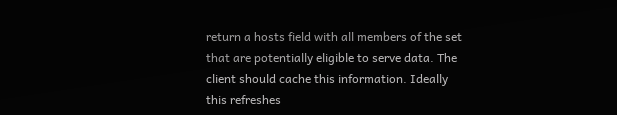return a hosts field with all members of the set that are potentially eligible to serve data. The client should cache this information. Ideally this refreshes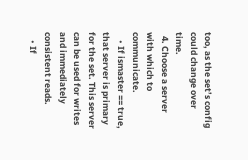too, as the set’s config could change over time.
  4. Choose a server with which to communicate.
    • If ismaster == true, that server is primary for the set. This server can be used for writes and immediately consistent reads.
    • If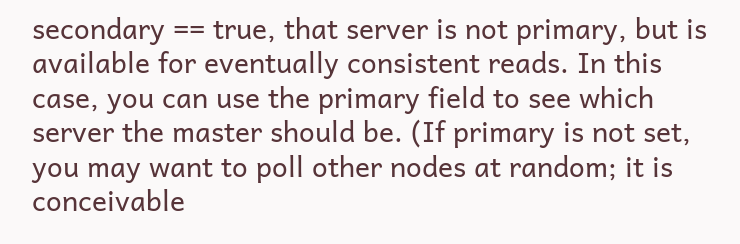secondary == true, that server is not primary, but is available for eventually consistent reads. In this case, you can use the primary field to see which server the master should be. (If primary is not set, you may want to poll other nodes at random; it is conceivable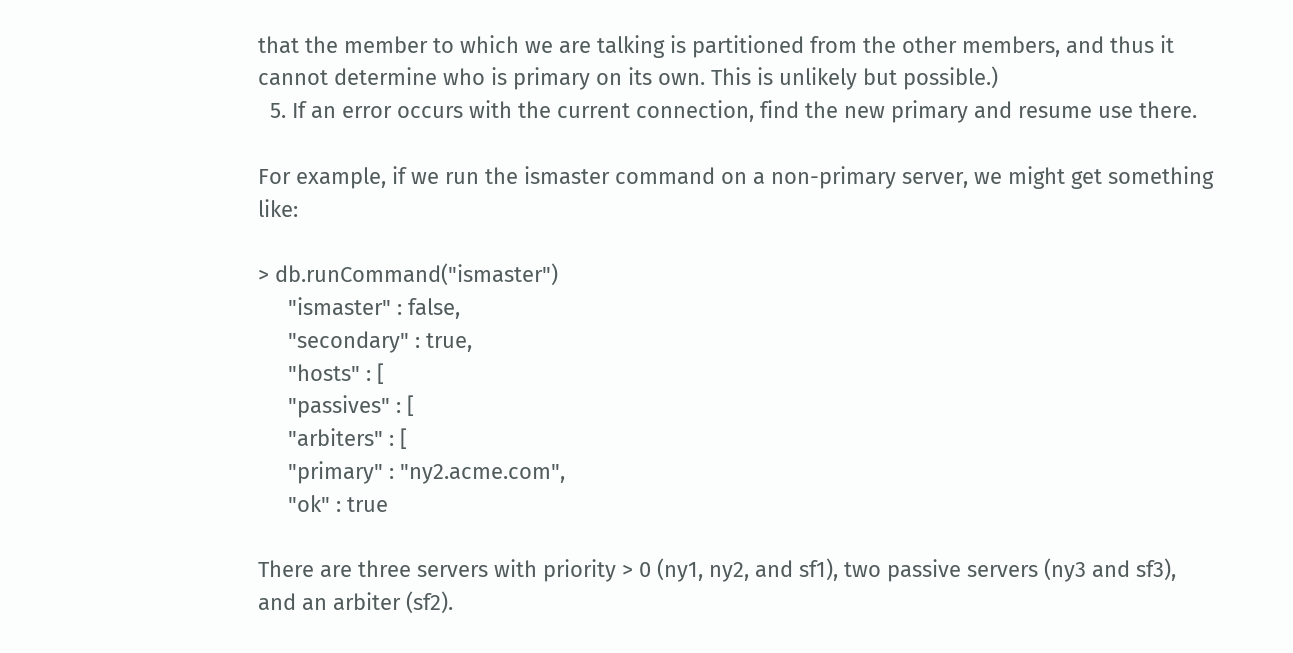that the member to which we are talking is partitioned from the other members, and thus it cannot determine who is primary on its own. This is unlikely but possible.)
  5. If an error occurs with the current connection, find the new primary and resume use there.

For example, if we run the ismaster command on a non-primary server, we might get something like:

> db.runCommand("ismaster")
     "ismaster" : false,
     "secondary" : true,
     "hosts" : [
     "passives" : [
     "arbiters" : [
     "primary" : "ny2.acme.com",
     "ok" : true

There are three servers with priority > 0 (ny1, ny2, and sf1), two passive servers (ny3 and sf3), and an arbiter (sf2).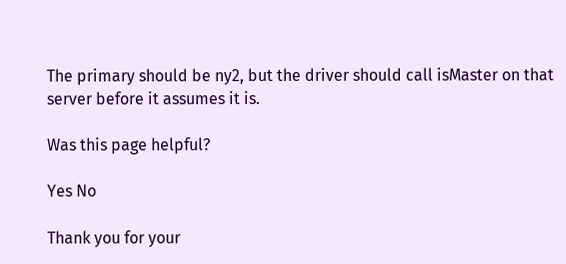The primary should be ny2, but the driver should call isMaster on that server before it assumes it is.

Was this page helpful?

Yes No

Thank you for your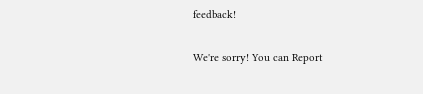feedback!

We're sorry! You can Report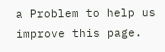a Problem to help us improve this page.